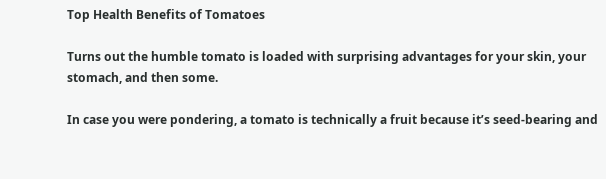Top Health Benefits of Tomatoes

Turns out the humble tomato is loaded with surprising advantages for your skin, your stomach, and then some.

In case you were pondering, a tomato is technically a fruit because it’s seed-bearing and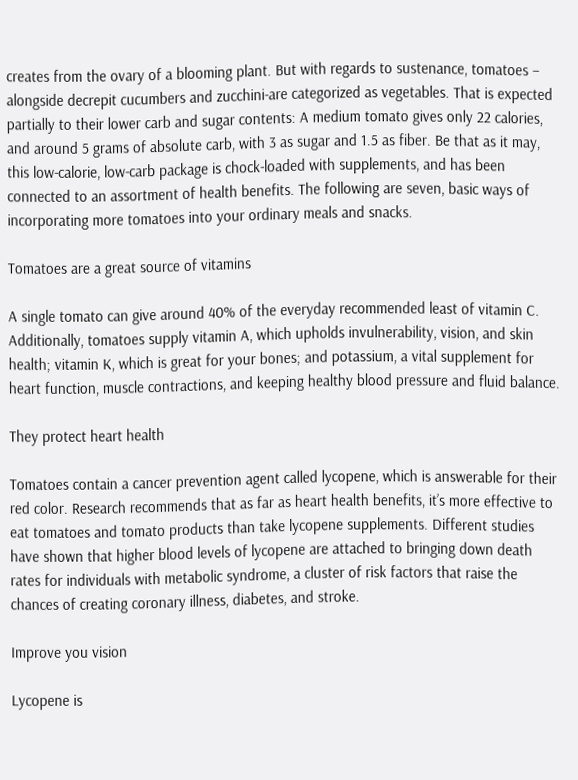creates from the ovary of a blooming plant. But with regards to sustenance, tomatoes – alongside decrepit cucumbers and zucchini-are categorized as vegetables. That is expected partially to their lower carb and sugar contents: A medium tomato gives only 22 calories, and around 5 grams of absolute carb, with 3 as sugar and 1.5 as fiber. Be that as it may, this low-calorie, low-carb package is chock-loaded with supplements, and has been connected to an assortment of health benefits. The following are seven, basic ways of incorporating more tomatoes into your ordinary meals and snacks.

Tomatoes are a great source of vitamins

A single tomato can give around 40% of the everyday recommended least of vitamin C. Additionally, tomatoes supply vitamin A, which upholds invulnerability, vision, and skin health; vitamin K, which is great for your bones; and potassium, a vital supplement for heart function, muscle contractions, and keeping healthy blood pressure and fluid balance.

They protect heart health

Tomatoes contain a cancer prevention agent called lycopene, which is answerable for their red color. Research recommends that as far as heart health benefits, it’s more effective to eat tomatoes and tomato products than take lycopene supplements. Different studies have shown that higher blood levels of lycopene are attached to bringing down death rates for individuals with metabolic syndrome, a cluster of risk factors that raise the chances of creating coronary illness, diabetes, and stroke.

Improve you vision

Lycopene is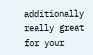additionally really great for your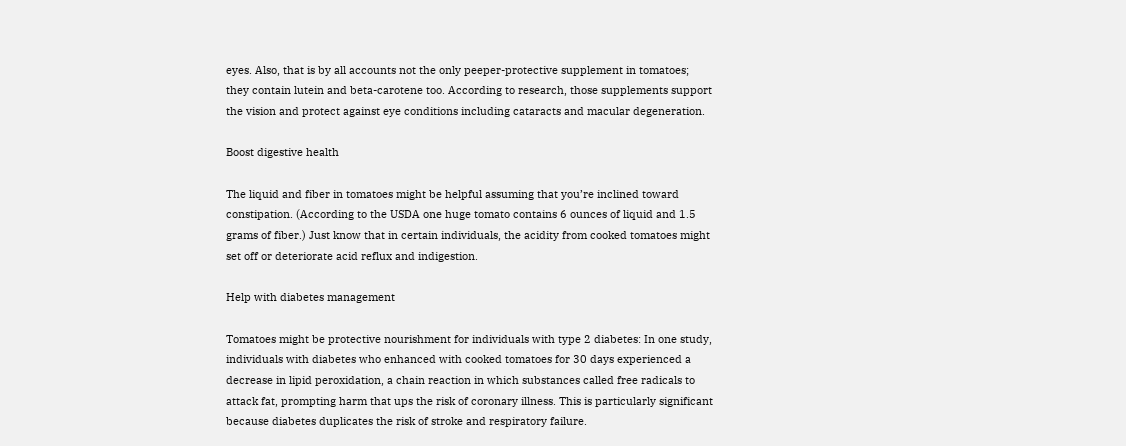eyes. Also, that is by all accounts not the only peeper-protective supplement in tomatoes; they contain lutein and beta-carotene too. According to research, those supplements support the vision and protect against eye conditions including cataracts and macular degeneration.

Boost digestive health

The liquid and fiber in tomatoes might be helpful assuming that you’re inclined toward constipation. (According to the USDA one huge tomato contains 6 ounces of liquid and 1.5 grams of fiber.) Just know that in certain individuals, the acidity from cooked tomatoes might set off or deteriorate acid reflux and indigestion.

Help with diabetes management

Tomatoes might be protective nourishment for individuals with type 2 diabetes: In one study, individuals with diabetes who enhanced with cooked tomatoes for 30 days experienced a decrease in lipid peroxidation, a chain reaction in which substances called free radicals to attack fat, prompting harm that ups the risk of coronary illness. This is particularly significant because diabetes duplicates the risk of stroke and respiratory failure.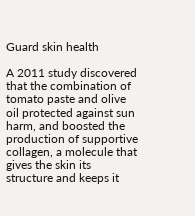Guard skin health

A 2011 study discovered that the combination of tomato paste and olive oil protected against sun harm, and boosted the production of supportive collagen, a molecule that gives the skin its structure and keeps it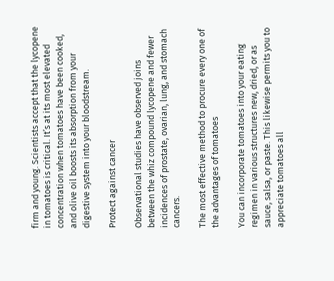firm and young. Scientists accept that the lycopene in tomatoes is critical. It’s at its most elevated concentration when tomatoes have been cooked, and olive oil boosts its absorption from your digestive system into your bloodstream.

Protect against cancer

Observational studies have observed joins between the whiz compound lycopene and fewer incidences of prostate, ovarian, lung, and stomach cancers.

The most effective method to procure every one of the advantages of tomatoes

You can incorporate tomatoes into your eating regimen in various structures new, dried, or as sauce, salsa, or paste. This likewise permits you to appreciate tomatoes all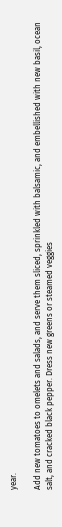year.

Add new tomatoes to omelets and salads, and serve them sliced, sprinkled with balsamic, and embellished with new basil, ocean salt, and cracked black pepper. Dress new greens or steamed veggies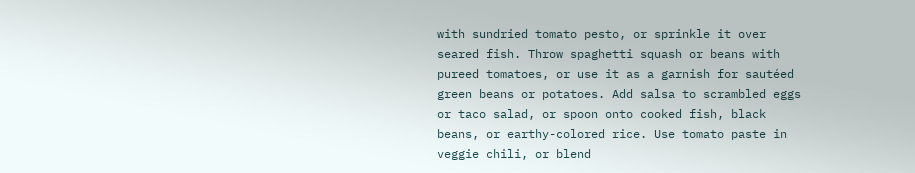with sundried tomato pesto, or sprinkle it over seared fish. Throw spaghetti squash or beans with pureed tomatoes, or use it as a garnish for sautéed green beans or potatoes. Add salsa to scrambled eggs or taco salad, or spoon onto cooked fish, black beans, or earthy-colored rice. Use tomato paste in veggie chili, or blend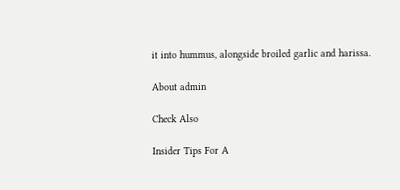it into hummus, alongside broiled garlic and harissa.

About admin

Check Also

Insider Tips For A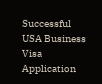Successful USA Business Visa Application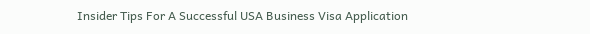Insider Tips For A Successful USA Business Visa Application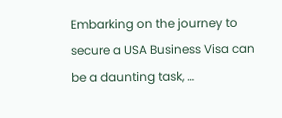Embarking on the journey to secure a USA Business Visa can be a daunting task, …